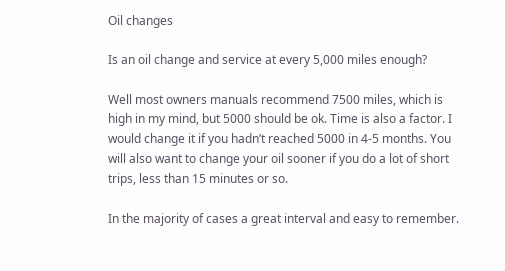Oil changes

Is an oil change and service at every 5,000 miles enough?

Well most owners manuals recommend 7500 miles, which is high in my mind, but 5000 should be ok. Time is also a factor. I would change it if you hadn’t reached 5000 in 4-5 months. You will also want to change your oil sooner if you do a lot of short trips, less than 15 minutes or so.

In the majority of cases a great interval and easy to remember.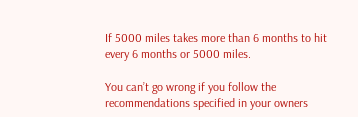If 5000 miles takes more than 6 months to hit every 6 months or 5000 miles.

You can’t go wrong if you follow the recommendations specified in your owners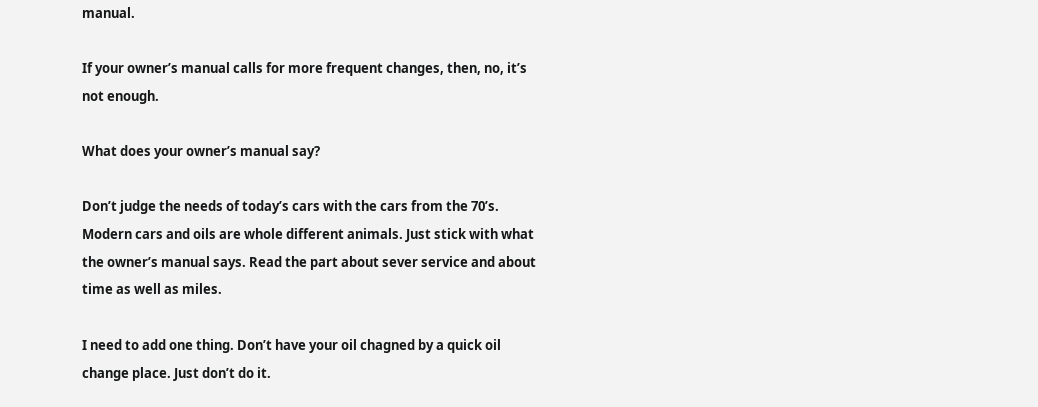manual.

If your owner’s manual calls for more frequent changes, then, no, it’s not enough.

What does your owner’s manual say?

Don’t judge the needs of today’s cars with the cars from the 70’s. Modern cars and oils are whole different animals. Just stick with what the owner’s manual says. Read the part about sever service and about time as well as miles.

I need to add one thing. Don’t have your oil chagned by a quick oil change place. Just don’t do it.